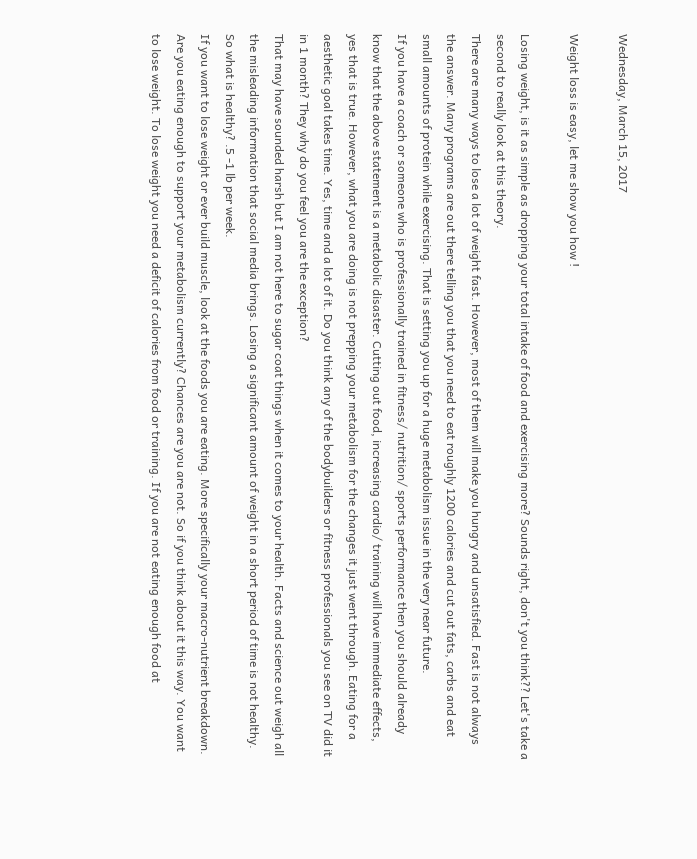Wednesday, March 15, 2017

Weight loss is easy, let me show you how !

Losing weight, is it as simple as dropping your total intake of food and exercising more? Sounds right, don't you think?? Let's take a second to really look at this theory.
There are many ways to lose a lot of weight fast. However, most of them will make you hungry and unsatisfied. Fast is not always the answer. Many programs are out there telling you that you need to eat roughly 1200 calories and cut out fats, carbs and eat small amounts of protein while exercising. That is setting you up for a huge metabolism issue in the very near future.
If you have a coach or someone who is professionally trained in fitness/ nutrition/ sports performance then you should already know that the above statement is a metabolic disaster. Cutting out food, increasing cardio/ training will have immediate effects, yes that is true. However, what you are doing is not prepping your metabolism for the changes it just went through. Eating for a aesthetic goal takes time. Yes, time and a lot of it. Do you think any of the bodybuilders or fitness professionals you see on TV did it in 1 month? They why do you feel you are the exception?
That may have sounded harsh but I am not here to sugar coat things when it comes to your health. Facts and science out weigh all the misleading information that social media brings. Losing a significant amount of weight in a short period of time is not healthy. So what is healthy? .5 -1 lb per week.
If you want to lose weight or ever build muscle, look at the foods you are eating. More specifically your macro-nutrient breakdown. Are you eating enough to support your metabolism currently? Chances are you are not. So if you think about it this way. You want to lose weight. To lose weight you need a deficit of calories from food or training. If you are not eating enough food at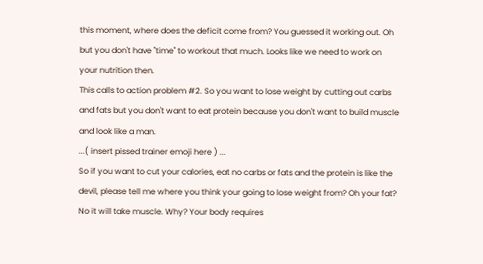this moment, where does the deficit come from? You guessed it working out. Oh but you don't have "time" to workout that much. Looks like we need to work on your nutrition then.
This calls to action problem #2. So you want to lose weight by cutting out carbs and fats but you don't want to eat protein because you don't want to build muscle and look like a man.
...( insert pissed trainer emoji here ) ...
So if you want to cut your calories, eat no carbs or fats and the protein is like the devil, please tell me where you think your going to lose weight from? Oh your fat? No it will take muscle. Why? Your body requires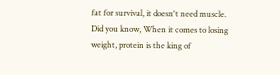fat for survival, it doesn't need muscle.
Did you know, When it comes to losing weight, protein is the king of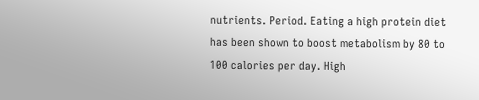nutrients. Period. Eating a high protein diet has been shown to boost metabolism by 80 to 100 calories per day. High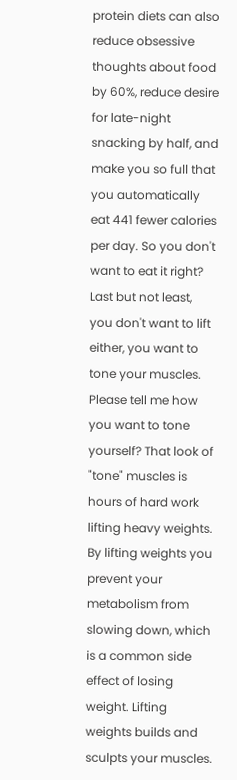protein diets can also reduce obsessive thoughts about food by 60%, reduce desire for late-night snacking by half, and make you so full that you automatically eat 441 fewer calories per day. So you don't want to eat it right?
Last but not least, you don't want to lift either, you want to tone your muscles. Please tell me how you want to tone yourself? That look of "tone" muscles is hours of hard work lifting heavy weights. By lifting weights you prevent your metabolism from slowing down, which is a common side effect of losing weight. Lifting weights builds and sculpts your muscles.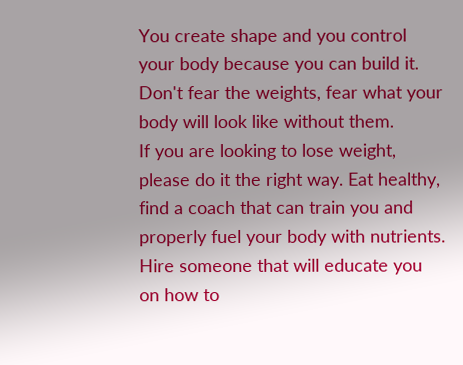You create shape and you control your body because you can build it. Don't fear the weights, fear what your body will look like without them.
If you are looking to lose weight, please do it the right way. Eat healthy, find a coach that can train you and properly fuel your body with nutrients. Hire someone that will educate you on how to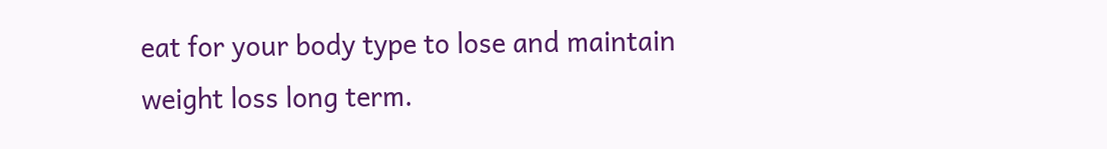eat for your body type to lose and maintain weight loss long term.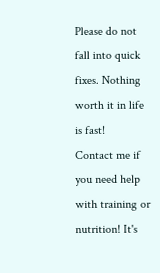Please do not fall into quick fixes. Nothing worth it in life is fast!
Contact me if you need help with training or nutrition! It's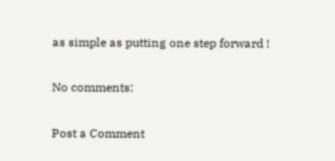as simple as putting one step forward !

No comments:

Post a Comment